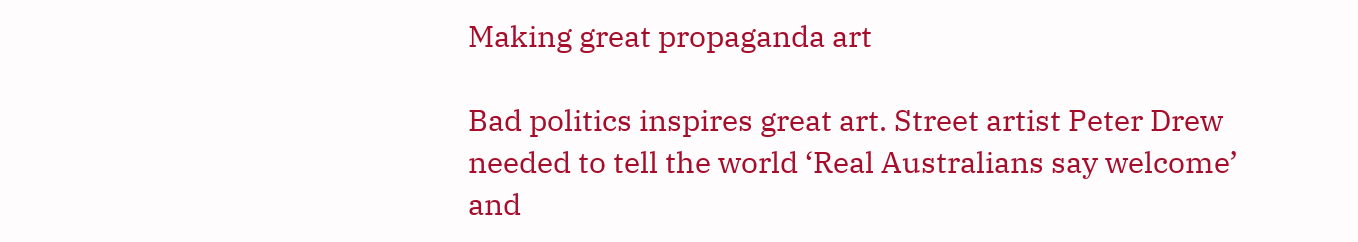Making great propaganda art

Bad politics inspires great art. Street artist Peter Drew needed to tell the world ‘Real Australians say welcome’ and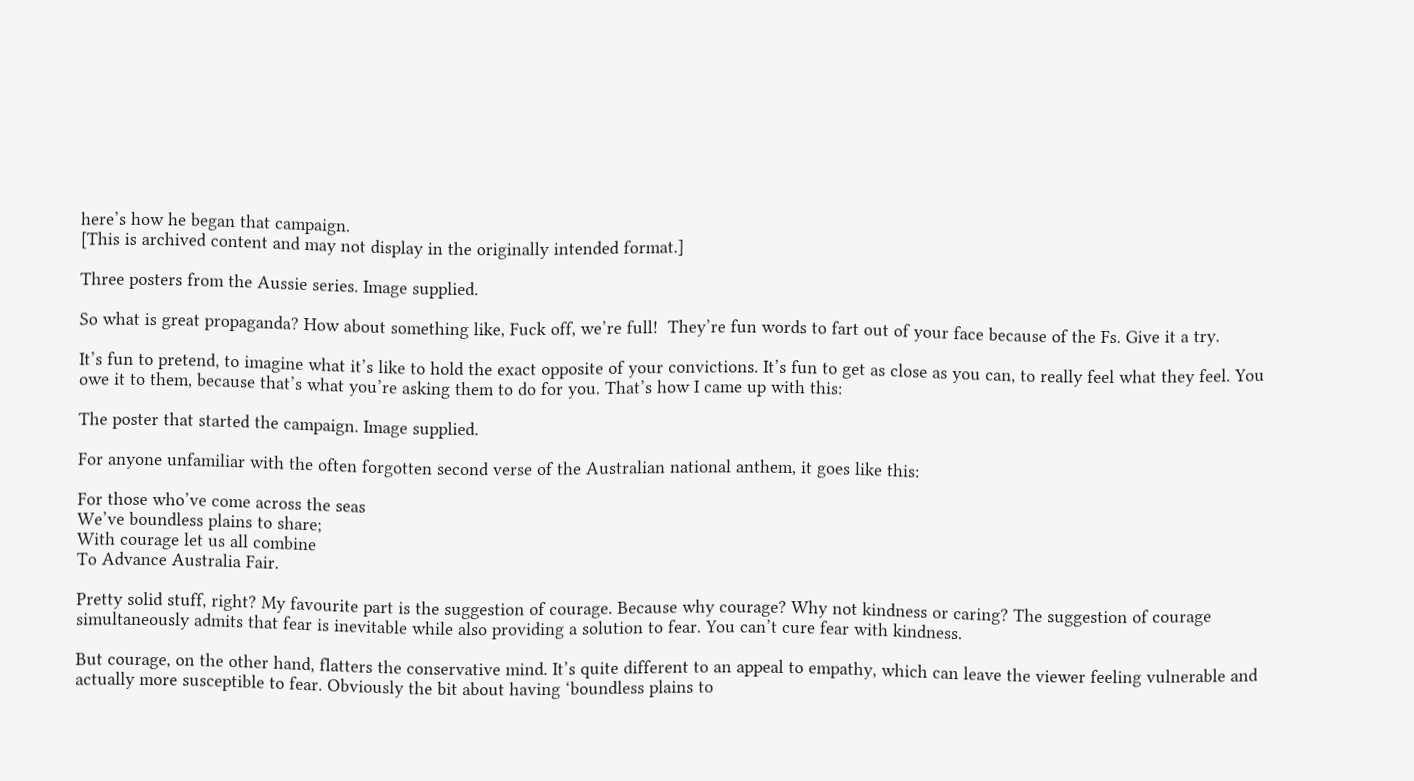here’s how he began that campaign.
[This is archived content and may not display in the originally intended format.]

Three posters from the Aussie series. Image supplied.

So what is great propaganda? How about something like, Fuck off, we’re full!  They’re fun words to fart out of your face because of the Fs. Give it a try.

It’s fun to pretend, to imagine what it’s like to hold the exact opposite of your convictions. It’s fun to get as close as you can, to really feel what they feel. You owe it to them, because that’s what you’re asking them to do for you. That’s how I came up with this:

The poster that started the campaign. Image supplied.

For anyone unfamiliar with the often forgotten second verse of the Australian national anthem, it goes like this:

For those who’ve come across the seas
We’ve boundless plains to share;
With courage let us all combine
To Advance Australia Fair.

Pretty solid stuff, right? My favourite part is the suggestion of courage. Because why courage? Why not kindness or caring? The suggestion of courage simultaneously admits that fear is inevitable while also providing a solution to fear. You can’t cure fear with kindness.

But courage, on the other hand, flatters the conservative mind. It’s quite different to an appeal to empathy, which can leave the viewer feeling vulnerable and actually more susceptible to fear. Obviously the bit about having ‘boundless plains to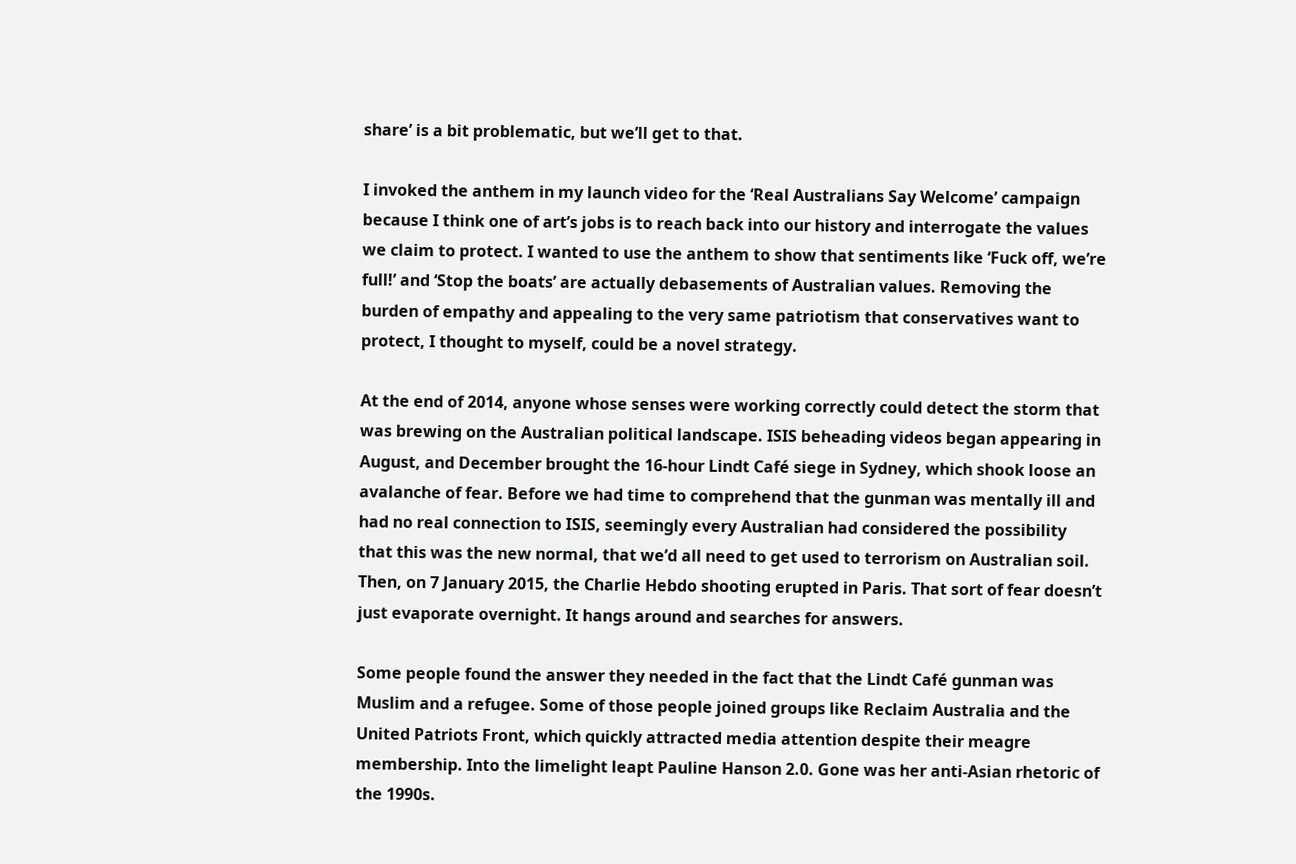share’ is a bit problematic, but we’ll get to that.

I invoked the anthem in my launch video for the ‘Real Australians Say Welcome’ campaign because I think one of art’s jobs is to reach back into our history and interrogate the values we claim to protect. I wanted to use the anthem to show that sentiments like ‘Fuck off, we’re full!’ and ‘Stop the boats’ are actually debasements of Australian values. Removing the burden of empathy and appealing to the very same patriotism that conservatives want to protect, I thought to myself, could be a novel strategy.

At the end of 2014, anyone whose senses were working correctly could detect the storm that was brewing on the Australian political landscape. ISIS beheading videos began appearing in August, and December brought the 16-hour Lindt Café siege in Sydney, which shook loose an avalanche of fear. Before we had time to comprehend that the gunman was mentally ill and had no real connection to ISIS, seemingly every Australian had considered the possibility that this was the new normal, that we’d all need to get used to terrorism on Australian soil. Then, on 7 January 2015, the Charlie Hebdo shooting erupted in Paris. That sort of fear doesn’t just evaporate overnight. It hangs around and searches for answers.

Some people found the answer they needed in the fact that the Lindt Café gunman was Muslim and a refugee. Some of those people joined groups like Reclaim Australia and the United Patriots Front, which quickly attracted media attention despite their meagre membership. Into the limelight leapt Pauline Hanson 2.0. Gone was her anti-Asian rhetoric of the 1990s.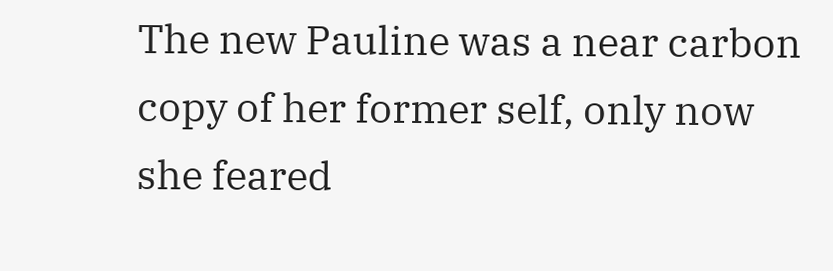The new Pauline was a near carbon copy of her former self, only now she feared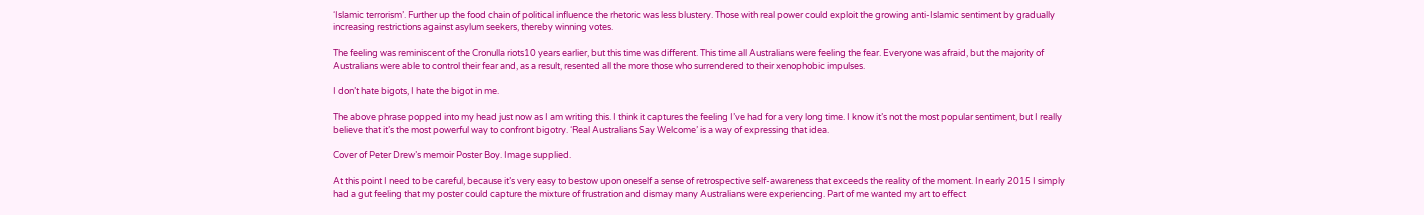‘Islamic terrorism’. Further up the food chain of political influence the rhetoric was less blustery. Those with real power could exploit the growing anti-Islamic sentiment by gradually increasing restrictions against asylum seekers, thereby winning votes.

The feeling was reminiscent of the Cronulla riots10 years earlier, but this time was different. This time all Australians were feeling the fear. Everyone was afraid, but the majority of Australians were able to control their fear and, as a result, resented all the more those who surrendered to their xenophobic impulses.

I don’t hate bigots, I hate the bigot in me.

The above phrase popped into my head just now as I am writing this. I think it captures the feeling I’ve had for a very long time. I know it’s not the most popular sentiment, but I really believe that it’s the most powerful way to confront bigotry. ‘Real Australians Say Welcome’ is a way of expressing that idea.

Cover of Peter Drew’s memoir Poster Boy. Image supplied.

At this point I need to be careful, because it’s very easy to bestow upon oneself a sense of retrospective self-awareness that exceeds the reality of the moment. In early 2015 I simply had a gut feeling that my poster could capture the mixture of frustration and dismay many Australians were experiencing. Part of me wanted my art to effect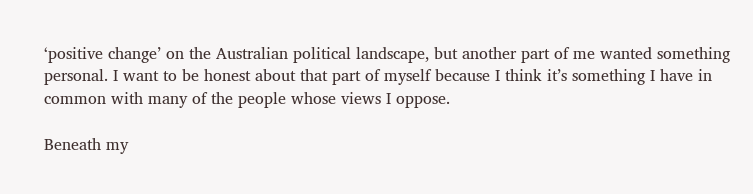‘positive change’ on the Australian political landscape, but another part of me wanted something personal. I want to be honest about that part of myself because I think it’s something I have in common with many of the people whose views I oppose.

Beneath my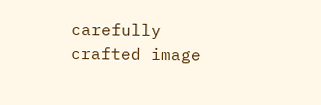carefully crafted image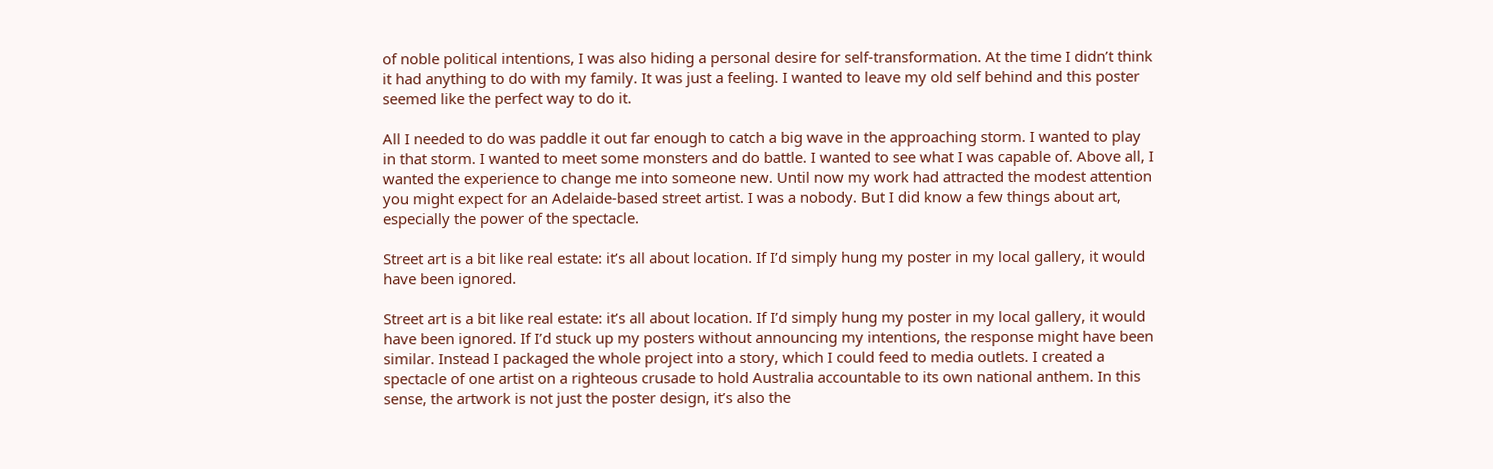of noble political intentions, I was also hiding a personal desire for self-transformation. At the time I didn’t think it had anything to do with my family. It was just a feeling. I wanted to leave my old self behind and this poster seemed like the perfect way to do it.

All I needed to do was paddle it out far enough to catch a big wave in the approaching storm. I wanted to play in that storm. I wanted to meet some monsters and do battle. I wanted to see what I was capable of. Above all, I wanted the experience to change me into someone new. Until now my work had attracted the modest attention you might expect for an Adelaide-based street artist. I was a nobody. But I did know a few things about art, especially the power of the spectacle.

Street art is a bit like real estate: it’s all about location. If I’d simply hung my poster in my local gallery, it would have been ignored.

Street art is a bit like real estate: it’s all about location. If I’d simply hung my poster in my local gallery, it would have been ignored. If I’d stuck up my posters without announcing my intentions, the response might have been similar. Instead I packaged the whole project into a story, which I could feed to media outlets. I created a spectacle of one artist on a righteous crusade to hold Australia accountable to its own national anthem. In this sense, the artwork is not just the poster design, it’s also the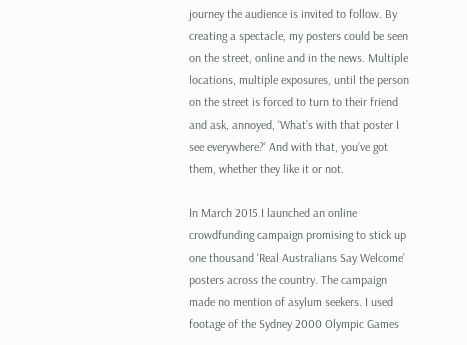journey the audience is invited to follow. By creating a spectacle, my posters could be seen on the street, online and in the news. Multiple locations, multiple exposures, until the person on the street is forced to turn to their friend and ask, annoyed, ‘What’s with that poster I see everywhere?’ And with that, you’ve got them, whether they like it or not.

In March 2015 I launched an online crowdfunding campaign promising to stick up one thousand ‘Real Australians Say Welcome’ posters across the country. The campaign made no mention of asylum seekers. I used footage of the Sydney 2000 Olympic Games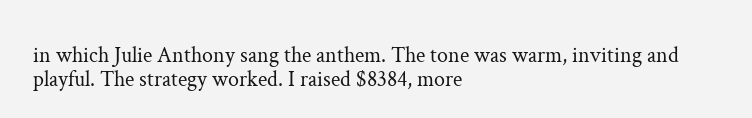in which Julie Anthony sang the anthem. The tone was warm, inviting and playful. The strategy worked. I raised $8384, more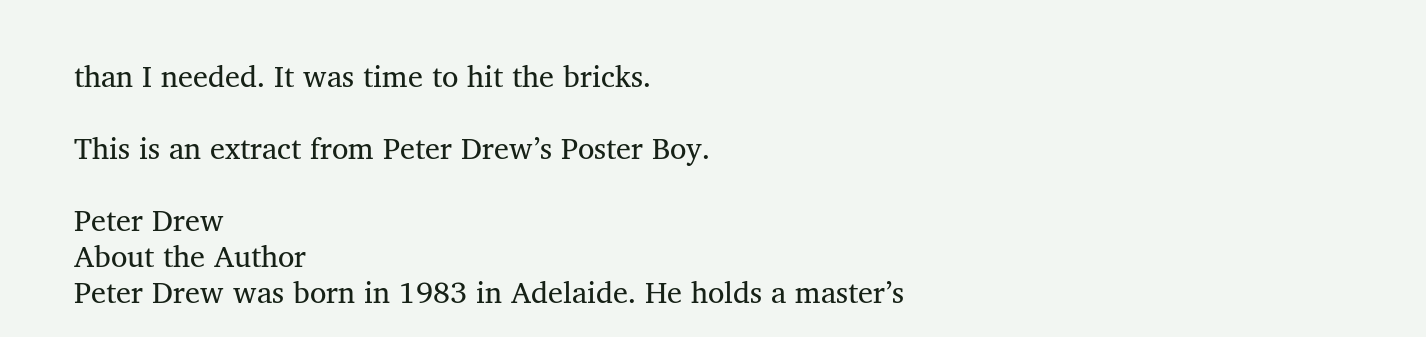than I needed. It was time to hit the bricks.

This is an extract from Peter Drew’s Poster Boy.

Peter Drew
About the Author
Peter Drew was born in 1983 in Adelaide. He holds a master’s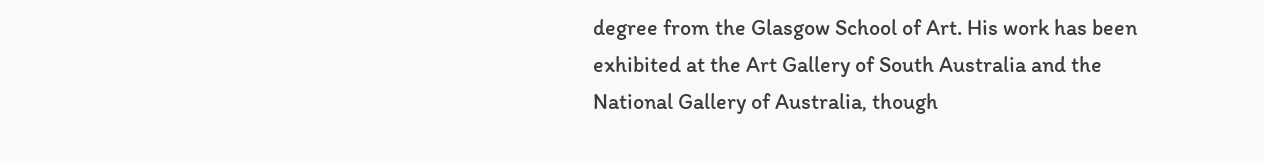degree from the Glasgow School of Art. His work has been exhibited at the Art Gallery of South Australia and the National Gallery of Australia, though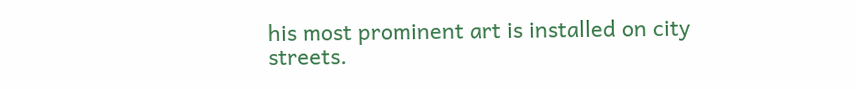his most prominent art is installed on city streets.